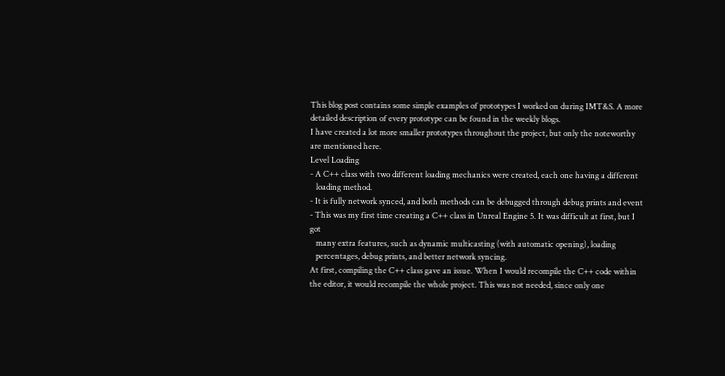This blog post contains some simple examples of prototypes I worked on during IMT&S. A more detailed description of every prototype can be found in the weekly blogs.
I have created a lot more smaller prototypes throughout the project, but only the noteworthy are mentioned here.
Level Loading
- A C++ class with two different loading mechanics were created, each one having a different
   loading method.
- It is fully network synced, and both methods can be debugged through debug prints and event
- This was my first time creating a C++ class in Unreal Engine 5. It was difficult at first, but I got
   many extra features, such as dynamic multicasting (with automatic opening), loading
   percentages, debug prints, and better network syncing.
At first, compiling the C++ class gave an issue. When I would recompile the C++ code within the editor, it would recompile the whole project. This was not needed, since only one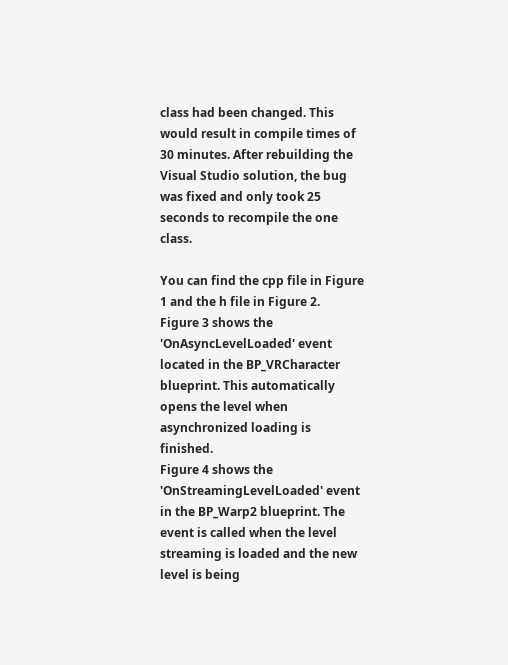class had been changed. This would result in compile times of 30 minutes. After rebuilding the Visual Studio solution, the bug was fixed and only took 25 seconds to recompile the one class.

You can find the cpp file in Figure 1 and the h file in Figure 2.
Figure 3 shows the 'OnAsyncLevelLoaded' event located in the BP_VRCharacter blueprint. This automatically opens the level when asynchronized loading is finished.
Figure 4 shows the 'OnStreamingLevelLoaded' event in the BP_Warp2 blueprint. The event is called when the level streaming is loaded and the new level is being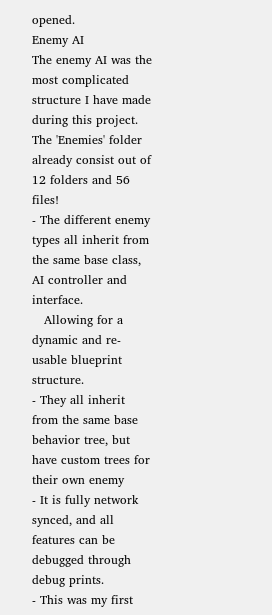opened.
Enemy AI
The enemy AI was the most complicated structure I have made during this project. The 'Enemies' folder already consist out of 12 folders and 56 files!
- The different enemy types all inherit from the same base class, AI controller and interface.
   Allowing for a dynamic and re-usable blueprint structure.
- They all inherit from the same base behavior tree, but have custom trees for their own enemy
- It is fully network synced, and all features can be debugged through debug prints.
- This was my first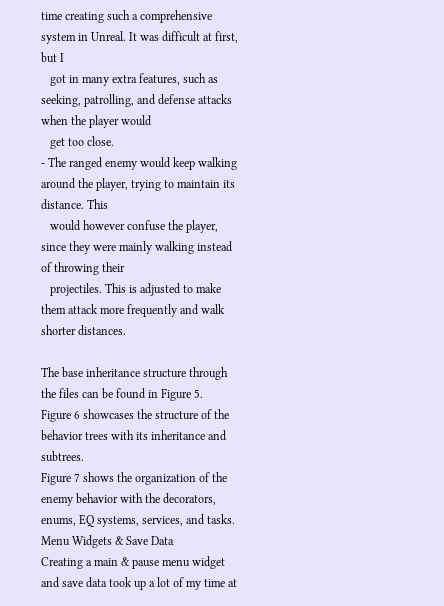time creating such a comprehensive system in Unreal. It was difficult at first, but I
   got in many extra features, such as seeking, patrolling, and defense attacks when the player would
   get too close.
- The ranged enemy would keep walking around the player, trying to maintain its distance. This
   would however confuse the player, since they were mainly walking instead of throwing their
   projectiles. This is adjusted to make them attack more frequently and walk shorter distances.

The base inheritance structure through the files can be found in Figure 5.
Figure 6 showcases the structure of the behavior trees with its inheritance and subtrees.
Figure 7 shows the organization of the enemy behavior with the decorators, enums, EQ systems, services, and tasks.
Menu Widgets & Save Data
Creating a main & pause menu widget and save data took up a lot of my time at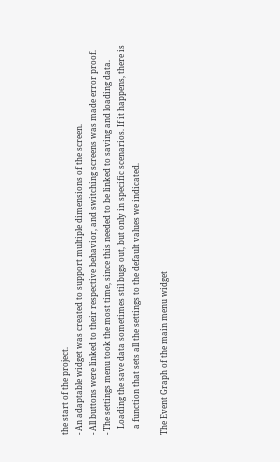the start of the project.
- An adaptable widget was created to support multiple dimensions of the screen.
- All buttons were linked to their respective behavior, and switching screens was made error proof.
- The settings menu took the most time, since this needed to be linked to saving and loading data.
   Loading the save data sometimes stil bugs out, but only in specific scenarios. If it happens, there is
   a function that sets all the settings to the default values we indicated.

The Event Graph of the main menu widget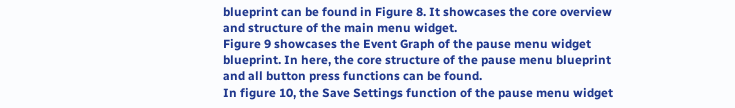blueprint can be found in Figure 8. It showcases the core overview and structure of the main menu widget.
Figure 9 showcases the Event Graph of the pause menu widget blueprint. In here, the core structure of the pause menu blueprint and all button press functions can be found.
In figure 10, the Save Settings function of the pause menu widget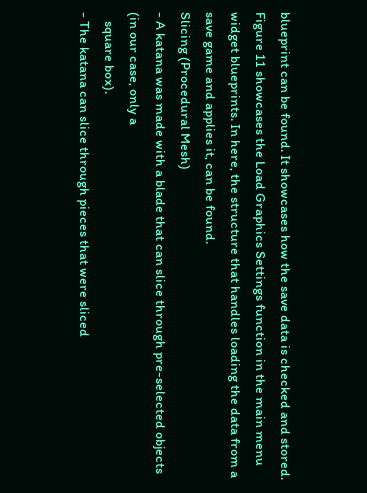blueprint can be found. It showcases how the save data is checked and stored.
Figure 11 showcases the Load Graphics Settings function in the main menu widget blueprints. In here, the structure that handles loading the data from a save game and applies it, can be found.
Slicing (Procedural Mesh)
- A katana was made with a blade that can slice through pre-selected objects (in our case, only a
   square box).
- The katana can slice through pieces that were sliced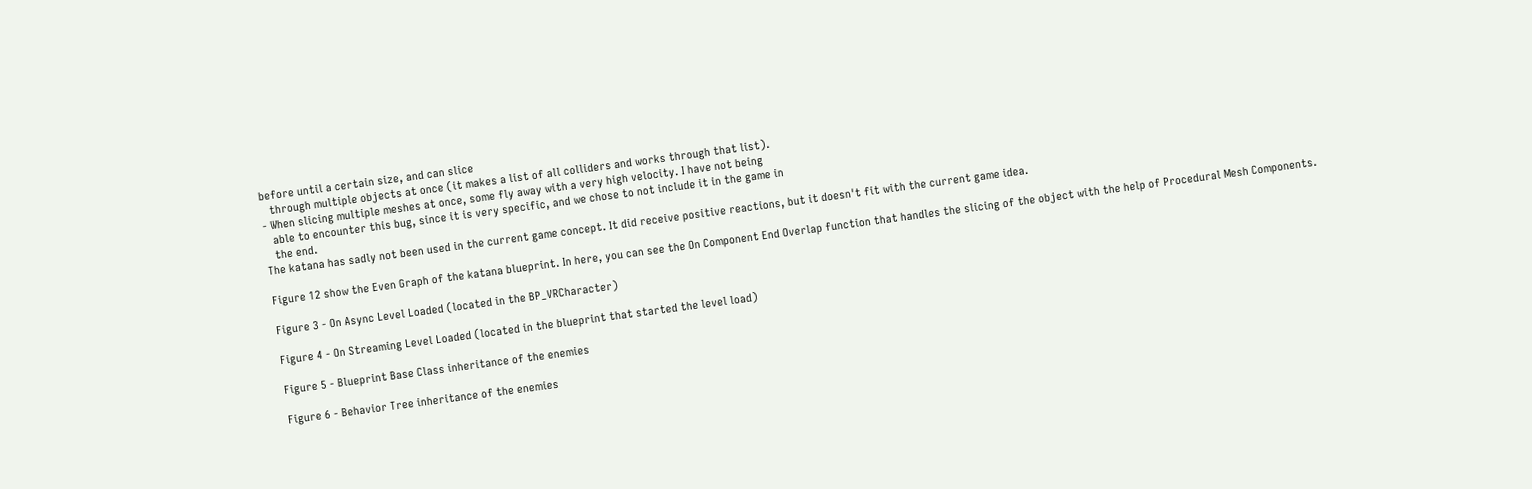before until a certain size, and can slice
   through multiple objects at once (it makes a list of all colliders and works through that list).
- When slicing multiple meshes at once, some fly away with a very high velocity. I have not being
   able to encounter this bug, since it is very specific, and we chose to not include it in the game in
   the end.
The katana has sadly not been used in the current game concept. It did receive positive reactions, but it doesn't fit with the current game idea.

Figure 12 show the Even Graph of the katana blueprint. In here, you can see the On Component End Overlap function that handles the slicing of the object with the help of Procedural Mesh Components.

Figure 3 - On Async Level Loaded (located in the BP_VRCharacter)

Figure 4 - On Streaming Level Loaded (located in the blueprint that started the level load)

Figure 5 - Blueprint Base Class inheritance of the enemies

Figure 6 - Behavior Tree inheritance of the enemies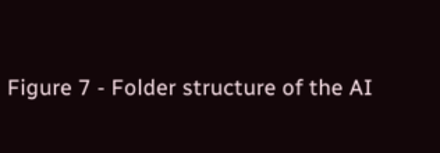Figure 7 - Folder structure of the AI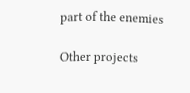part of the enemies

Other projects